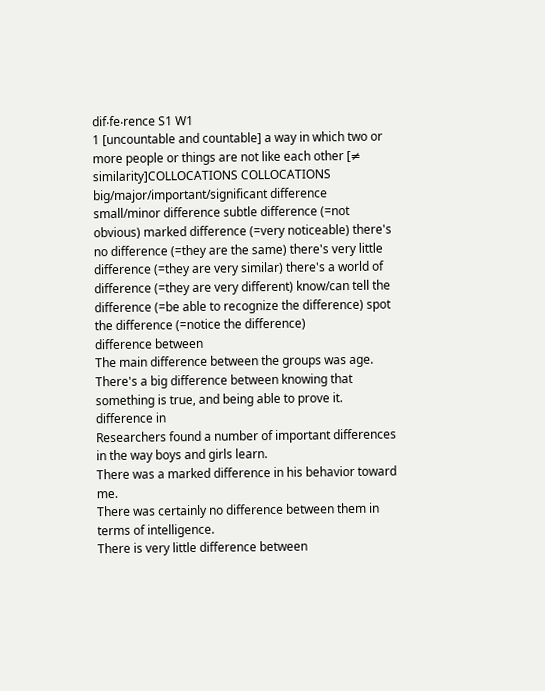dif‧fe‧rence S1 W1
1 [uncountable and countable] a way in which two or more people or things are not like each other [≠ similarity]COLLOCATIONS COLLOCATIONS
big/major/important/significant difference small/minor difference subtle difference (=not obvious) marked difference (=very noticeable) there's no difference (=they are the same) there's very little difference (=they are very similar) there's a world of difference (=they are very different) know/can tell the difference (=be able to recognize the difference) spot the difference (=notice the difference)
difference between
The main difference between the groups was age.
There's a big difference between knowing that something is true, and being able to prove it.
difference in
Researchers found a number of important differences in the way boys and girls learn.
There was a marked difference in his behavior toward me.
There was certainly no difference between them in terms of intelligence.
There is very little difference between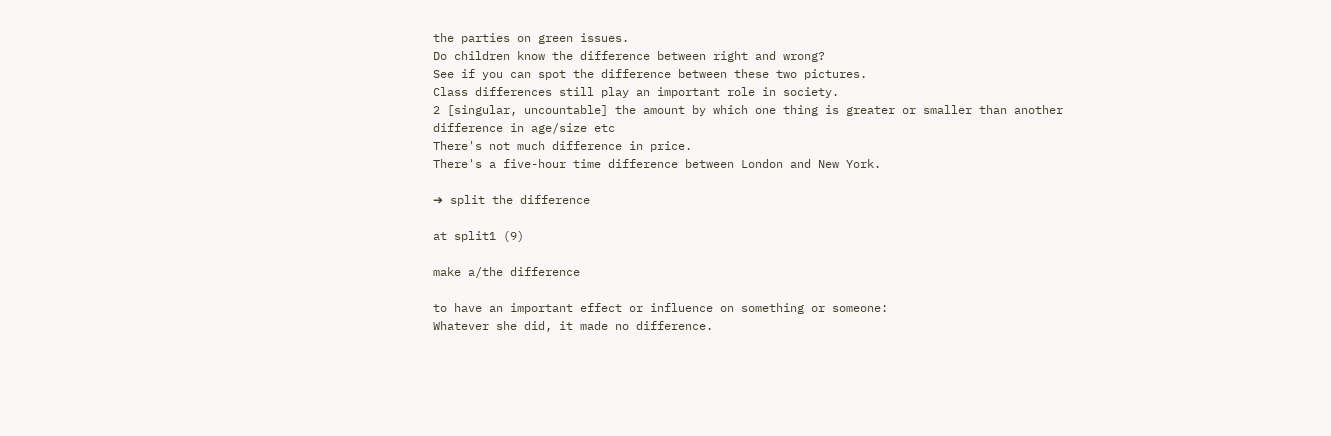the parties on green issues.
Do children know the difference between right and wrong?
See if you can spot the difference between these two pictures.
Class differences still play an important role in society.
2 [singular, uncountable] the amount by which one thing is greater or smaller than another
difference in age/size etc
There's not much difference in price.
There's a five-hour time difference between London and New York.

➔ split the difference

at split1 (9)

make a/the difference

to have an important effect or influence on something or someone:
Whatever she did, it made no difference.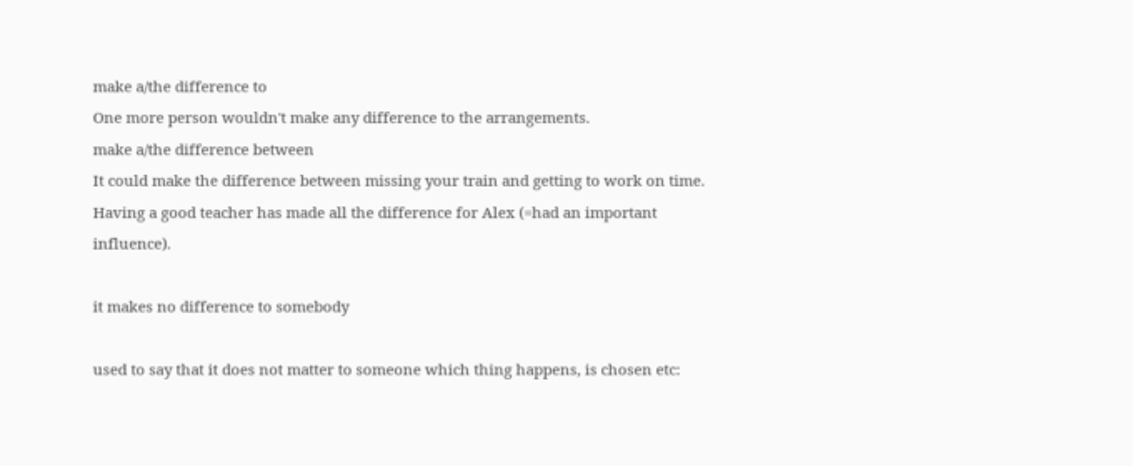make a/the difference to
One more person wouldn't make any difference to the arrangements.
make a/the difference between
It could make the difference between missing your train and getting to work on time.
Having a good teacher has made all the difference for Alex (=had an important influence).

it makes no difference to somebody

used to say that it does not matter to someone which thing happens, is chosen etc: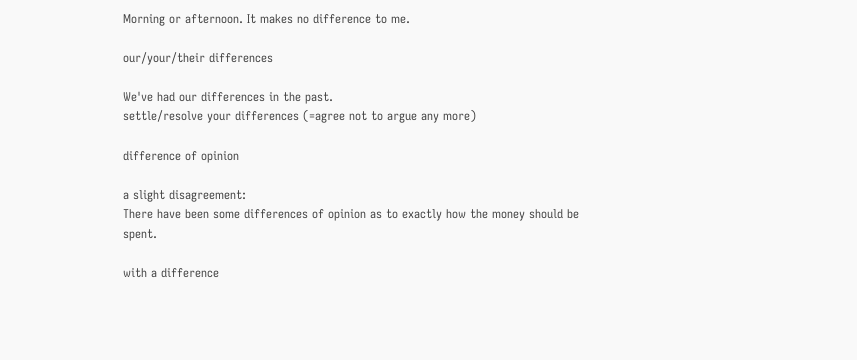Morning or afternoon. It makes no difference to me.

our/your/their differences

We've had our differences in the past.
settle/resolve your differences (=agree not to argue any more)

difference of opinion

a slight disagreement:
There have been some differences of opinion as to exactly how the money should be spent.

with a difference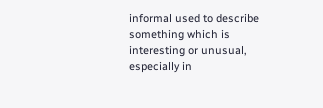informal used to describe something which is interesting or unusual, especially in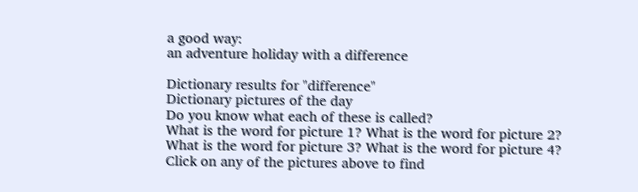a good way:
an adventure holiday with a difference

Dictionary results for "difference"
Dictionary pictures of the day
Do you know what each of these is called?
What is the word for picture 1? What is the word for picture 2? What is the word for picture 3? What is the word for picture 4?
Click on any of the pictures above to find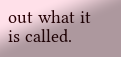out what it is called.